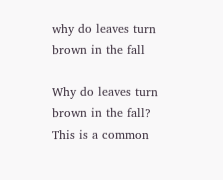why do leaves turn brown in the fall

Why do leaves turn brown in the fall? This is a common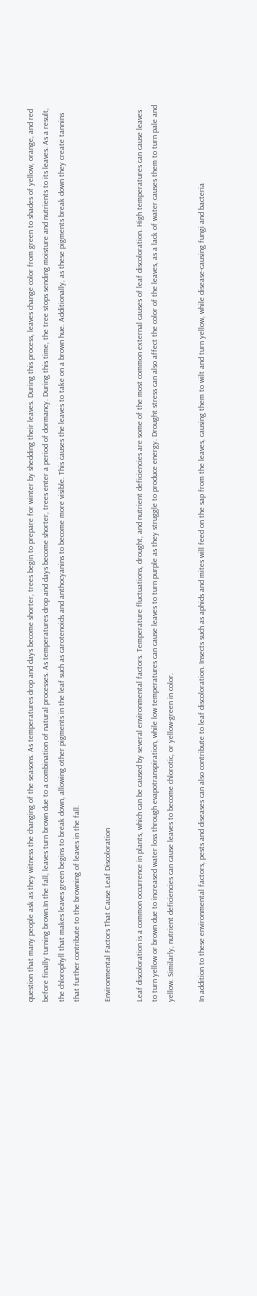question that many people ask as they witness the changing of the seasons. As temperatures drop and days become shorter, trees begin to prepare for winter by shedding their leaves. During this process, leaves change color from green to shades of yellow, orange, and red before finally turning brown.In the fall, leaves turn brown due to a combination of natural processes. As temperatures drop and days become shorter, trees enter a period of dormancy. During this time, the tree stops sending moisture and nutrients to its leaves. As a result, the chlorophyll that makes leaves green begins to break down, allowing other pigments in the leaf such as carotenoids and anthocyanins to become more visible. This causes the leaves to take on a brown hue. Additionally, as these pigments break down they create tannins that further contribute to the browning of leaves in the fall.

Environmental Factors That Cause Leaf Discoloration

Leaf discoloration is a common occurrence in plants, which can be caused by several environmental factors. Temperature fluctuations, drought, and nutrient deficiencies are some of the most common external causes of leaf discoloration. High temperatures can cause leaves to turn yellow or brown due to increased water loss through evapotranspiration, while low temperatures can cause leaves to turn purple as they struggle to produce energy. Drought stress can also affect the color of the leaves, as a lack of water causes them to turn pale and yellow. Similarly, nutrient deficiencies can cause leaves to become chlorotic, or yellow-green in color.

In addition to these environmental factors, pests and diseases can also contribute to leaf discoloration. Insects such as aphids and mites will feed on the sap from the leaves, causing them to wilt and turn yellow, while disease-causing fungi and bacteria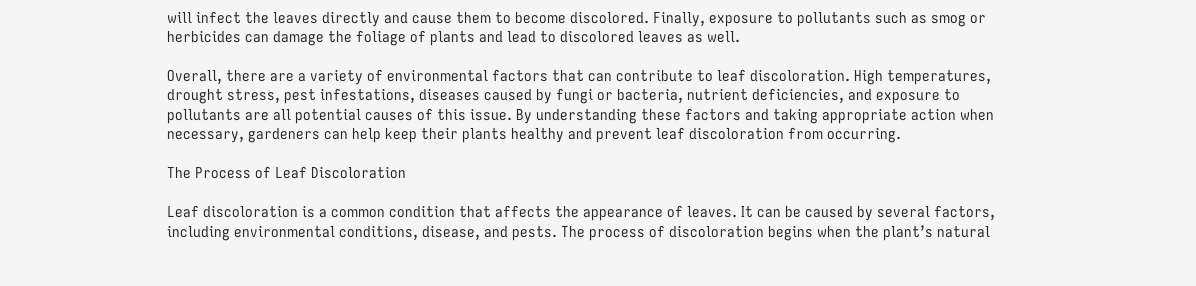will infect the leaves directly and cause them to become discolored. Finally, exposure to pollutants such as smog or herbicides can damage the foliage of plants and lead to discolored leaves as well.

Overall, there are a variety of environmental factors that can contribute to leaf discoloration. High temperatures, drought stress, pest infestations, diseases caused by fungi or bacteria, nutrient deficiencies, and exposure to pollutants are all potential causes of this issue. By understanding these factors and taking appropriate action when necessary, gardeners can help keep their plants healthy and prevent leaf discoloration from occurring.

The Process of Leaf Discoloration

Leaf discoloration is a common condition that affects the appearance of leaves. It can be caused by several factors, including environmental conditions, disease, and pests. The process of discoloration begins when the plant’s natural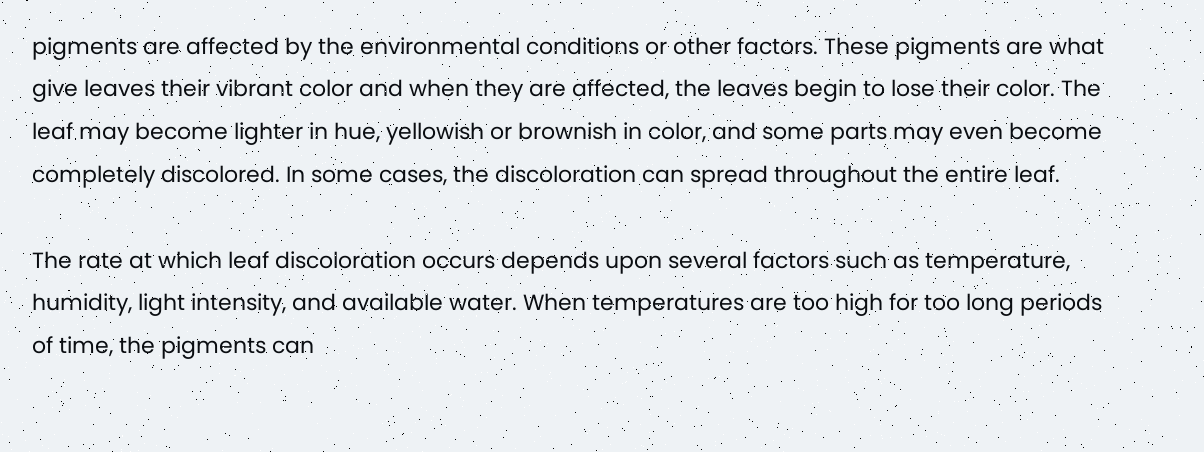pigments are affected by the environmental conditions or other factors. These pigments are what give leaves their vibrant color and when they are affected, the leaves begin to lose their color. The leaf may become lighter in hue, yellowish or brownish in color, and some parts may even become completely discolored. In some cases, the discoloration can spread throughout the entire leaf.

The rate at which leaf discoloration occurs depends upon several factors such as temperature, humidity, light intensity, and available water. When temperatures are too high for too long periods of time, the pigments can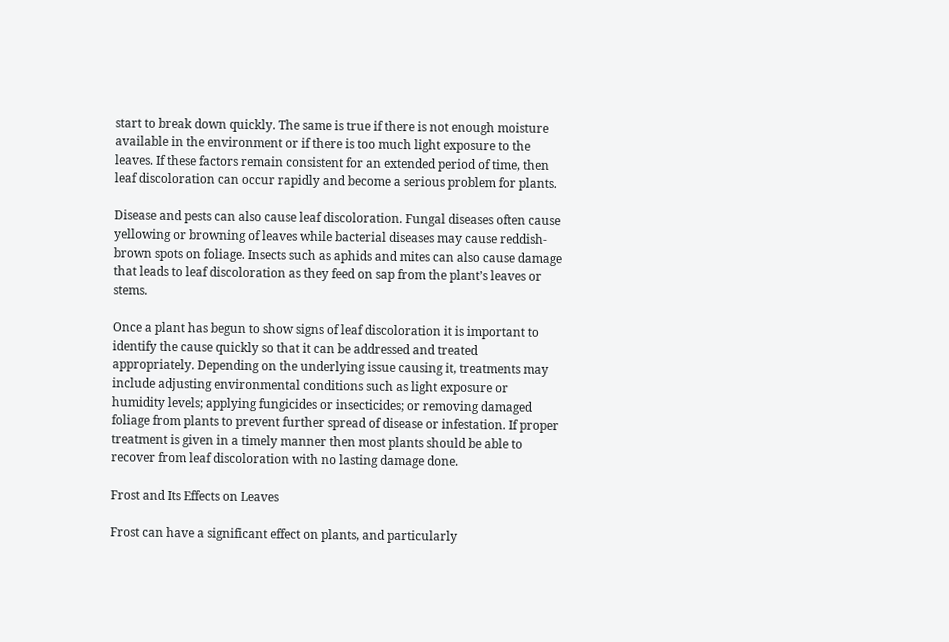start to break down quickly. The same is true if there is not enough moisture available in the environment or if there is too much light exposure to the leaves. If these factors remain consistent for an extended period of time, then leaf discoloration can occur rapidly and become a serious problem for plants.

Disease and pests can also cause leaf discoloration. Fungal diseases often cause yellowing or browning of leaves while bacterial diseases may cause reddish-brown spots on foliage. Insects such as aphids and mites can also cause damage that leads to leaf discoloration as they feed on sap from the plant’s leaves or stems.

Once a plant has begun to show signs of leaf discoloration it is important to identify the cause quickly so that it can be addressed and treated appropriately. Depending on the underlying issue causing it, treatments may include adjusting environmental conditions such as light exposure or humidity levels; applying fungicides or insecticides; or removing damaged foliage from plants to prevent further spread of disease or infestation. If proper treatment is given in a timely manner then most plants should be able to recover from leaf discoloration with no lasting damage done.

Frost and Its Effects on Leaves

Frost can have a significant effect on plants, and particularly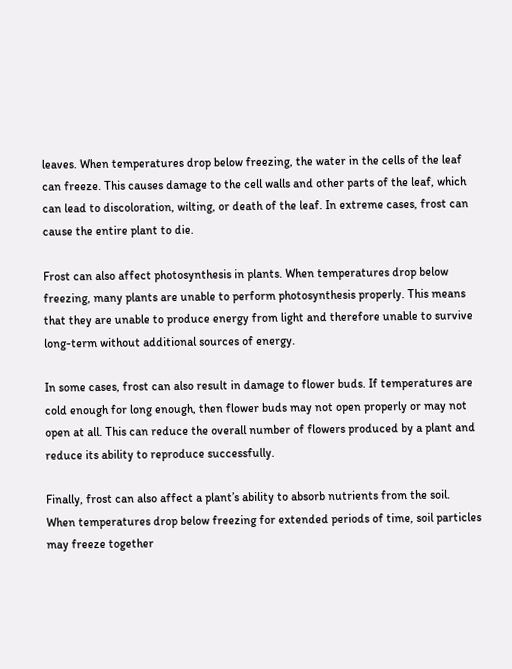leaves. When temperatures drop below freezing, the water in the cells of the leaf can freeze. This causes damage to the cell walls and other parts of the leaf, which can lead to discoloration, wilting, or death of the leaf. In extreme cases, frost can cause the entire plant to die.

Frost can also affect photosynthesis in plants. When temperatures drop below freezing, many plants are unable to perform photosynthesis properly. This means that they are unable to produce energy from light and therefore unable to survive long-term without additional sources of energy.

In some cases, frost can also result in damage to flower buds. If temperatures are cold enough for long enough, then flower buds may not open properly or may not open at all. This can reduce the overall number of flowers produced by a plant and reduce its ability to reproduce successfully.

Finally, frost can also affect a plant’s ability to absorb nutrients from the soil. When temperatures drop below freezing for extended periods of time, soil particles may freeze together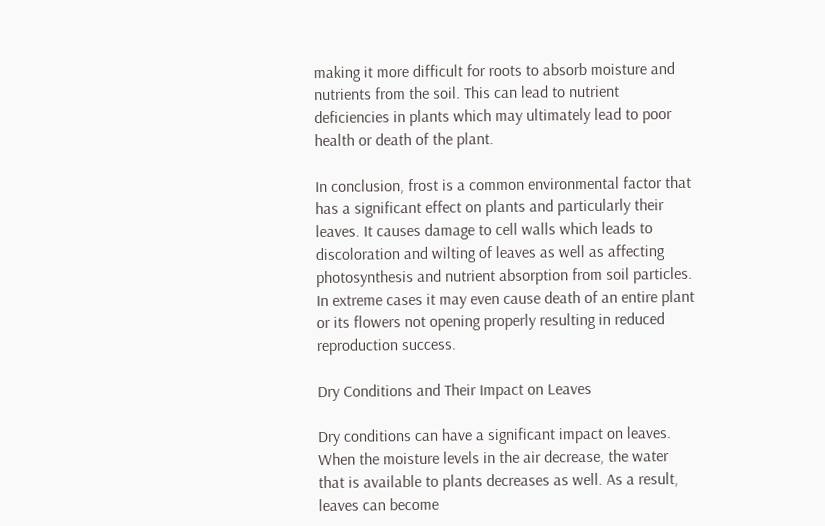making it more difficult for roots to absorb moisture and nutrients from the soil. This can lead to nutrient deficiencies in plants which may ultimately lead to poor health or death of the plant.

In conclusion, frost is a common environmental factor that has a significant effect on plants and particularly their leaves. It causes damage to cell walls which leads to discoloration and wilting of leaves as well as affecting photosynthesis and nutrient absorption from soil particles. In extreme cases it may even cause death of an entire plant or its flowers not opening properly resulting in reduced reproduction success.

Dry Conditions and Their Impact on Leaves

Dry conditions can have a significant impact on leaves. When the moisture levels in the air decrease, the water that is available to plants decreases as well. As a result, leaves can become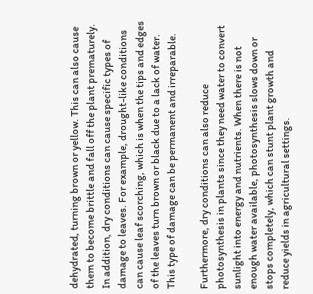dehydrated, turning brown or yellow. This can also cause them to become brittle and fall off the plant prematurely. In addition, dry conditions can cause specific types of damage to leaves. For example, drought-like conditions can cause leaf scorching, which is when the tips and edges of the leaves turn brown or black due to a lack of water. This type of damage can be permanent and irreparable.

Furthermore, dry conditions can also reduce photosynthesis in plants since they need water to convert sunlight into energy and nutrients. When there is not enough water available, photosynthesis slows down or stops completely, which can stunt plant growth and reduce yields in agricultural settings.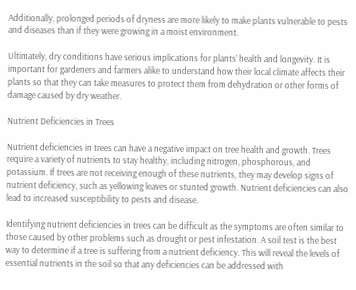Additionally, prolonged periods of dryness are more likely to make plants vulnerable to pests and diseases than if they were growing in a moist environment.

Ultimately, dry conditions have serious implications for plants’ health and longevity. It is important for gardeners and farmers alike to understand how their local climate affects their plants so that they can take measures to protect them from dehydration or other forms of damage caused by dry weather.

Nutrient Deficiencies in Trees

Nutrient deficiencies in trees can have a negative impact on tree health and growth. Trees require a variety of nutrients to stay healthy, including nitrogen, phosphorous, and potassium. If trees are not receiving enough of these nutrients, they may develop signs of nutrient deficiency, such as yellowing leaves or stunted growth. Nutrient deficiencies can also lead to increased susceptibility to pests and disease.

Identifying nutrient deficiencies in trees can be difficult as the symptoms are often similar to those caused by other problems such as drought or pest infestation. A soil test is the best way to determine if a tree is suffering from a nutrient deficiency. This will reveal the levels of essential nutrients in the soil so that any deficiencies can be addressed with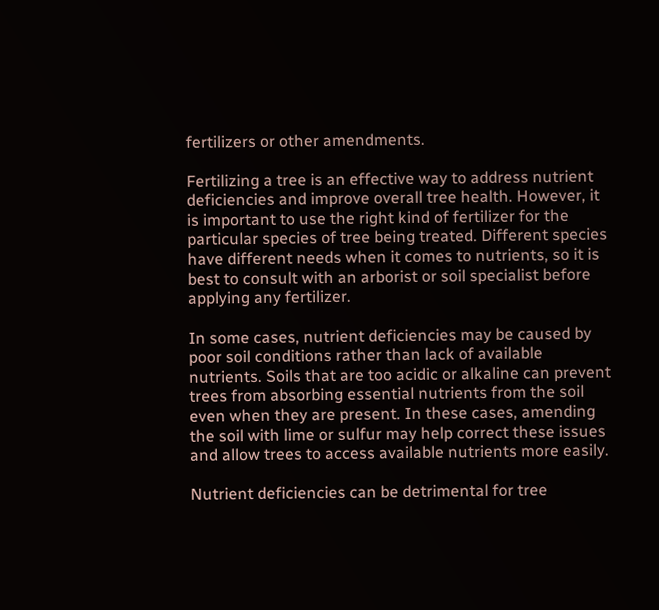fertilizers or other amendments.

Fertilizing a tree is an effective way to address nutrient deficiencies and improve overall tree health. However, it is important to use the right kind of fertilizer for the particular species of tree being treated. Different species have different needs when it comes to nutrients, so it is best to consult with an arborist or soil specialist before applying any fertilizer.

In some cases, nutrient deficiencies may be caused by poor soil conditions rather than lack of available nutrients. Soils that are too acidic or alkaline can prevent trees from absorbing essential nutrients from the soil even when they are present. In these cases, amending the soil with lime or sulfur may help correct these issues and allow trees to access available nutrients more easily.

Nutrient deficiencies can be detrimental for tree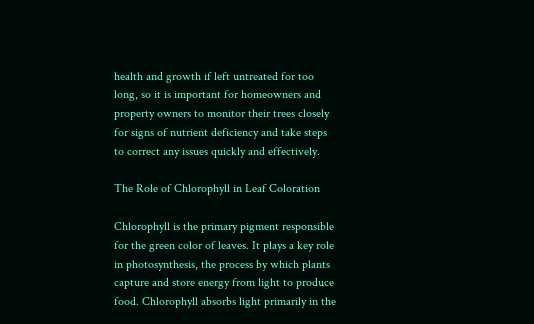health and growth if left untreated for too long, so it is important for homeowners and property owners to monitor their trees closely for signs of nutrient deficiency and take steps to correct any issues quickly and effectively.

The Role of Chlorophyll in Leaf Coloration

Chlorophyll is the primary pigment responsible for the green color of leaves. It plays a key role in photosynthesis, the process by which plants capture and store energy from light to produce food. Chlorophyll absorbs light primarily in the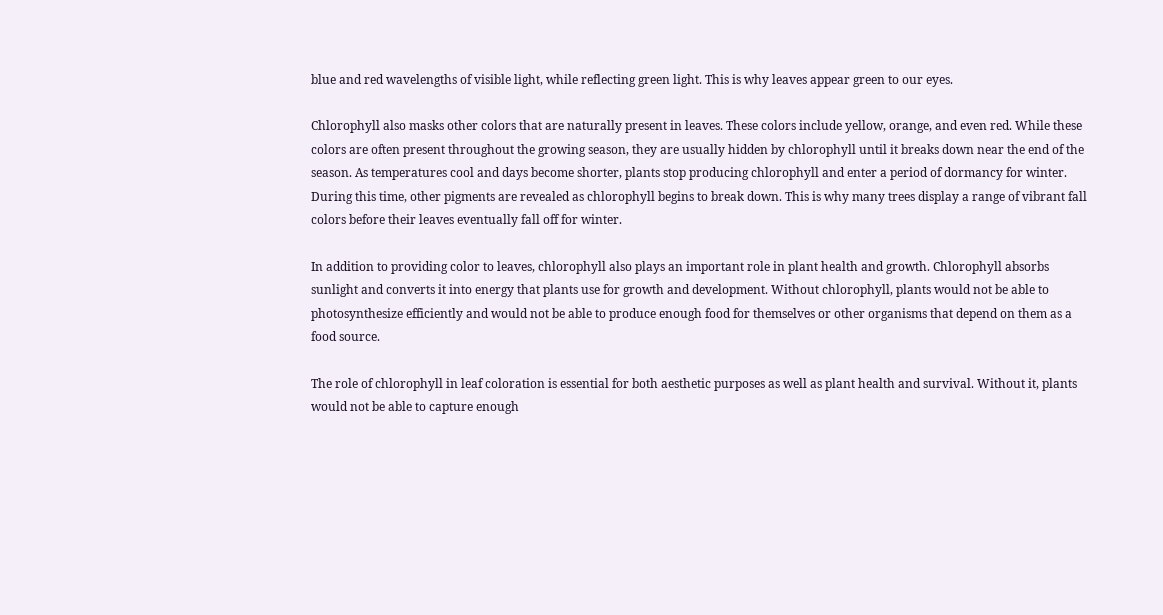blue and red wavelengths of visible light, while reflecting green light. This is why leaves appear green to our eyes.

Chlorophyll also masks other colors that are naturally present in leaves. These colors include yellow, orange, and even red. While these colors are often present throughout the growing season, they are usually hidden by chlorophyll until it breaks down near the end of the season. As temperatures cool and days become shorter, plants stop producing chlorophyll and enter a period of dormancy for winter. During this time, other pigments are revealed as chlorophyll begins to break down. This is why many trees display a range of vibrant fall colors before their leaves eventually fall off for winter.

In addition to providing color to leaves, chlorophyll also plays an important role in plant health and growth. Chlorophyll absorbs sunlight and converts it into energy that plants use for growth and development. Without chlorophyll, plants would not be able to photosynthesize efficiently and would not be able to produce enough food for themselves or other organisms that depend on them as a food source.

The role of chlorophyll in leaf coloration is essential for both aesthetic purposes as well as plant health and survival. Without it, plants would not be able to capture enough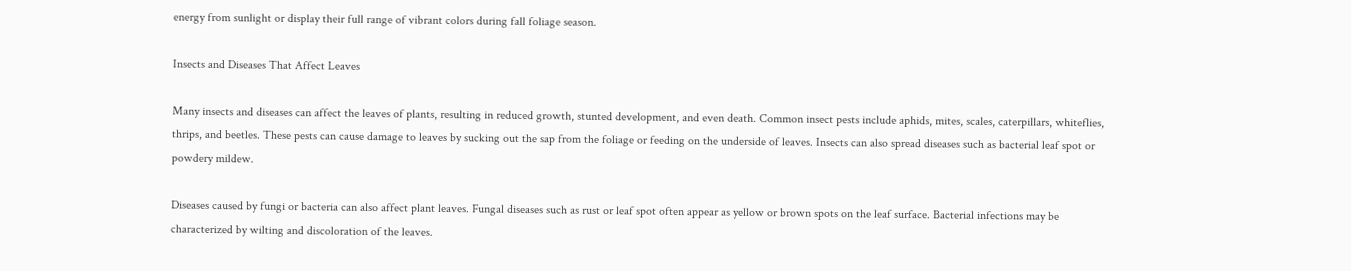energy from sunlight or display their full range of vibrant colors during fall foliage season.

Insects and Diseases That Affect Leaves

Many insects and diseases can affect the leaves of plants, resulting in reduced growth, stunted development, and even death. Common insect pests include aphids, mites, scales, caterpillars, whiteflies, thrips, and beetles. These pests can cause damage to leaves by sucking out the sap from the foliage or feeding on the underside of leaves. Insects can also spread diseases such as bacterial leaf spot or powdery mildew.

Diseases caused by fungi or bacteria can also affect plant leaves. Fungal diseases such as rust or leaf spot often appear as yellow or brown spots on the leaf surface. Bacterial infections may be characterized by wilting and discoloration of the leaves.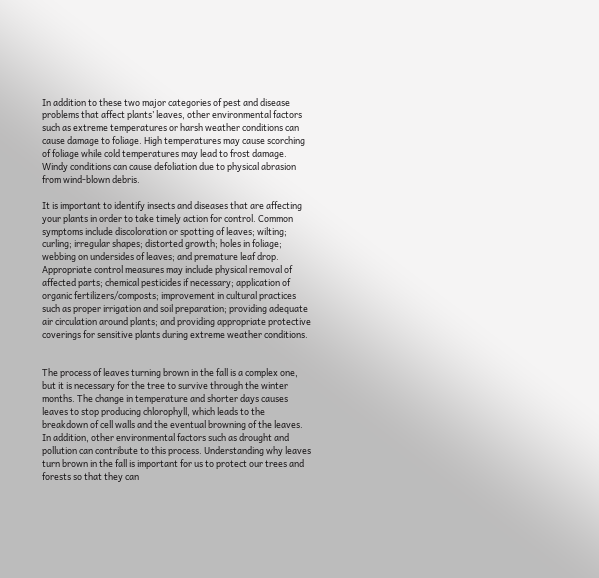In addition to these two major categories of pest and disease problems that affect plants’ leaves, other environmental factors such as extreme temperatures or harsh weather conditions can cause damage to foliage. High temperatures may cause scorching of foliage while cold temperatures may lead to frost damage. Windy conditions can cause defoliation due to physical abrasion from wind-blown debris.

It is important to identify insects and diseases that are affecting your plants in order to take timely action for control. Common symptoms include discoloration or spotting of leaves; wilting; curling; irregular shapes; distorted growth; holes in foliage; webbing on undersides of leaves; and premature leaf drop. Appropriate control measures may include physical removal of affected parts; chemical pesticides if necessary; application of organic fertilizers/composts; improvement in cultural practices such as proper irrigation and soil preparation; providing adequate air circulation around plants; and providing appropriate protective coverings for sensitive plants during extreme weather conditions.


The process of leaves turning brown in the fall is a complex one, but it is necessary for the tree to survive through the winter months. The change in temperature and shorter days causes leaves to stop producing chlorophyll, which leads to the breakdown of cell walls and the eventual browning of the leaves. In addition, other environmental factors such as drought and pollution can contribute to this process. Understanding why leaves turn brown in the fall is important for us to protect our trees and forests so that they can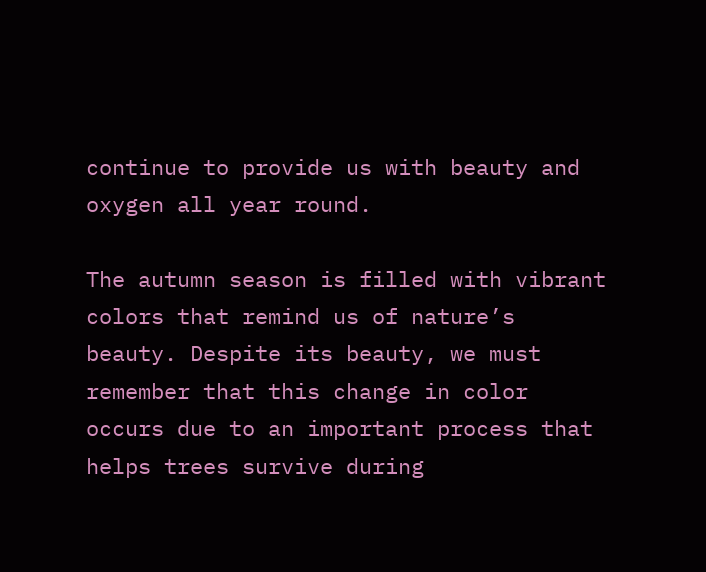continue to provide us with beauty and oxygen all year round.

The autumn season is filled with vibrant colors that remind us of nature’s beauty. Despite its beauty, we must remember that this change in color occurs due to an important process that helps trees survive during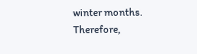winter months. Therefore,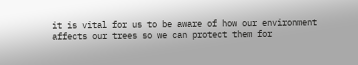it is vital for us to be aware of how our environment affects our trees so we can protect them for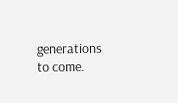generations to come.